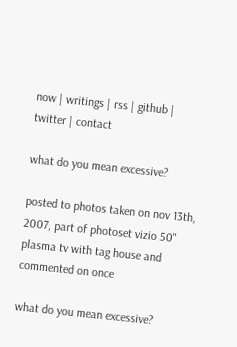now | writings | rss | github | twitter | contact

what do you mean excessive?

posted to photos taken on nov 13th, 2007, part of photoset vizio 50" plasma tv with tag house and commented on once

what do you mean excessive?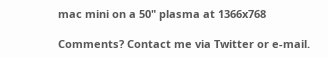mac mini on a 50" plasma at 1366x768

Comments? Contact me via Twitter or e-mail.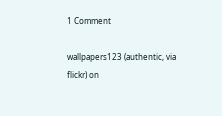1 Comment

wallpapers123 (authentic, via flickr) on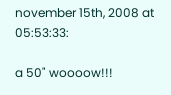november 15th, 2008 at 05:53:33:

a 50" woooow!!!